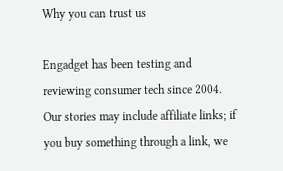Why you can trust us

Engadget has been testing and reviewing consumer tech since 2004. Our stories may include affiliate links; if you buy something through a link, we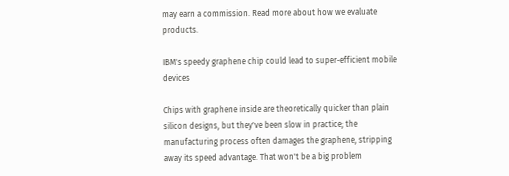may earn a commission. Read more about how we evaluate products.

IBM's speedy graphene chip could lead to super-efficient mobile devices

Chips with graphene inside are theoretically quicker than plain silicon designs, but they've been slow in practice; the manufacturing process often damages the graphene, stripping away its speed advantage. That won't be a big problem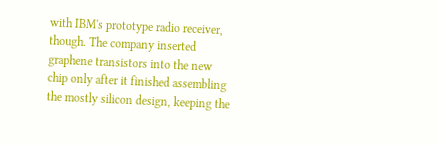with IBM's prototype radio receiver, though. The company inserted graphene transistors into the new chip only after it finished assembling the mostly silicon design, keeping the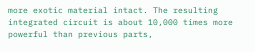more exotic material intact. The resulting integrated circuit is about 10,000 times more powerful than previous parts,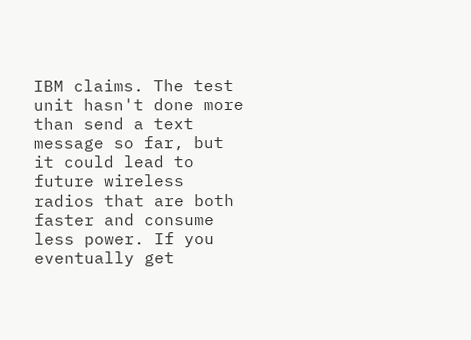IBM claims. The test unit hasn't done more than send a text message so far, but it could lead to future wireless radios that are both faster and consume less power. If you eventually get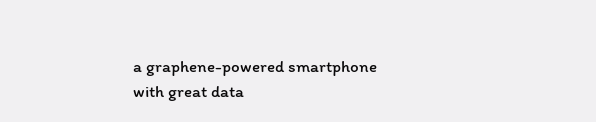a graphene-powered smartphone with great data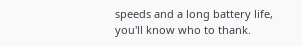speeds and a long battery life, you'll know who to thank.